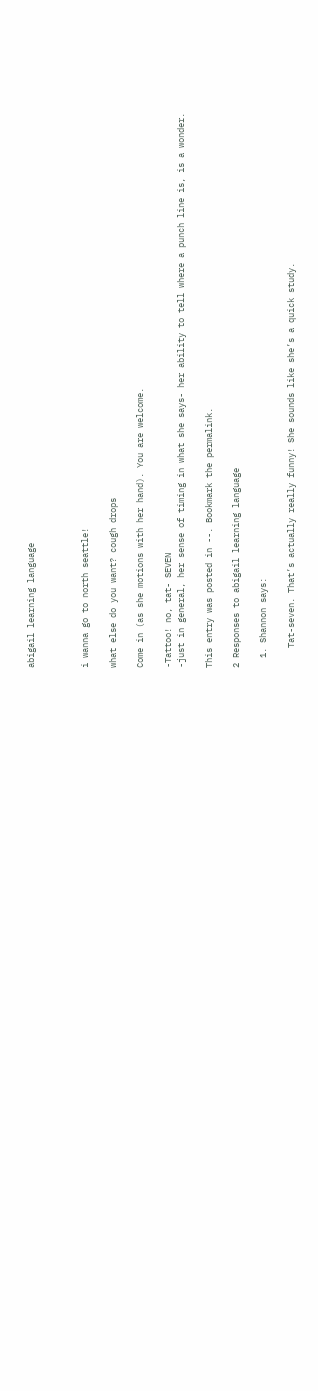abigail learning language



i wanna go to north seattle!

what else do you want? cough drops

Come in (as she motions with her hand). You are welcome.

-Tattoo! no, tat- SEVEN
-just in general, her sense of timing in what she says- her ability to tell where a punch line is, is a wonder.

This entry was posted in --. Bookmark the permalink.

2 Responses to abigail learning language

  1. Shannon says:

    Tat-seven. That’s actually really funny! She sounds like she’s a quick study.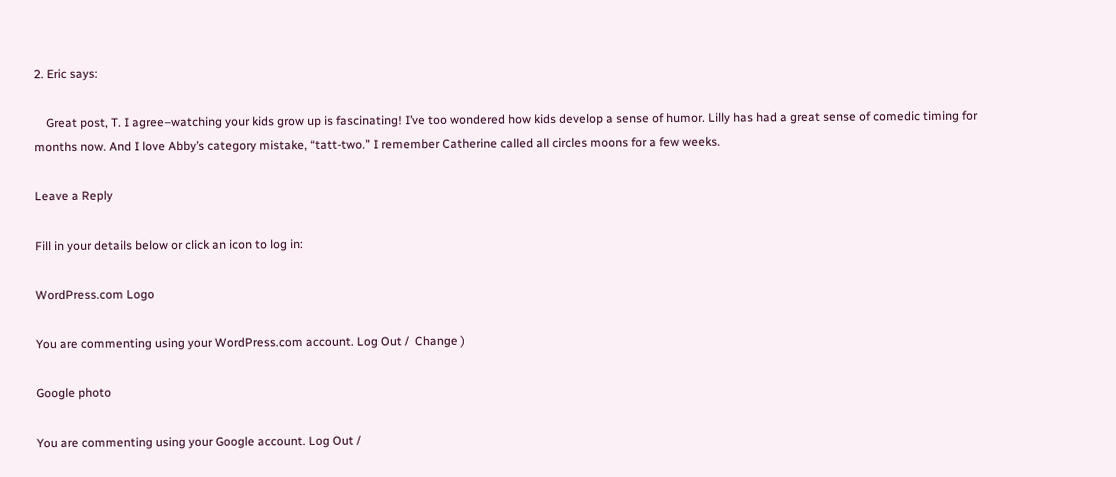2. Eric says:

    Great post, T. I agree–watching your kids grow up is fascinating! I’ve too wondered how kids develop a sense of humor. Lilly has had a great sense of comedic timing for months now. And I love Abby’s category mistake, “tatt-two.” I remember Catherine called all circles moons for a few weeks.

Leave a Reply

Fill in your details below or click an icon to log in:

WordPress.com Logo

You are commenting using your WordPress.com account. Log Out /  Change )

Google photo

You are commenting using your Google account. Log Out /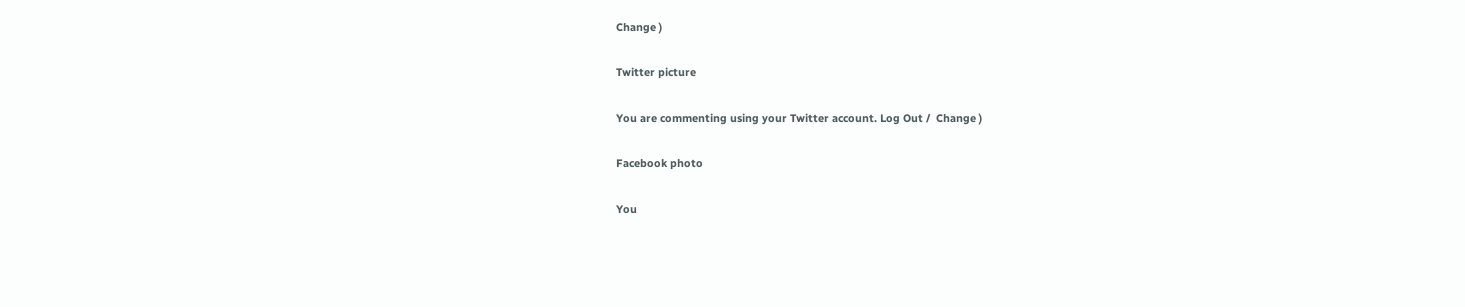Change )

Twitter picture

You are commenting using your Twitter account. Log Out /  Change )

Facebook photo

You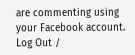are commenting using your Facebook account. Log Out /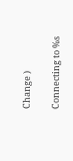Change )

Connecting to %s